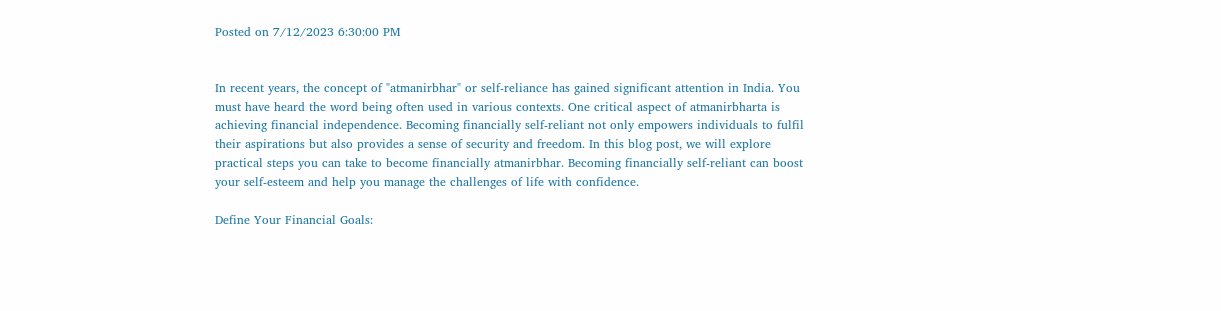Posted on 7/12/2023 6:30:00 PM


In recent years, the concept of "atmanirbhar" or self-reliance has gained significant attention in India. You must have heard the word being often used in various contexts. One critical aspect of atmanirbharta is achieving financial independence. Becoming financially self-reliant not only empowers individuals to fulfil their aspirations but also provides a sense of security and freedom. In this blog post, we will explore practical steps you can take to become financially atmanirbhar. Becoming financially self-reliant can boost your self-esteem and help you manage the challenges of life with confidence.

Define Your Financial Goals: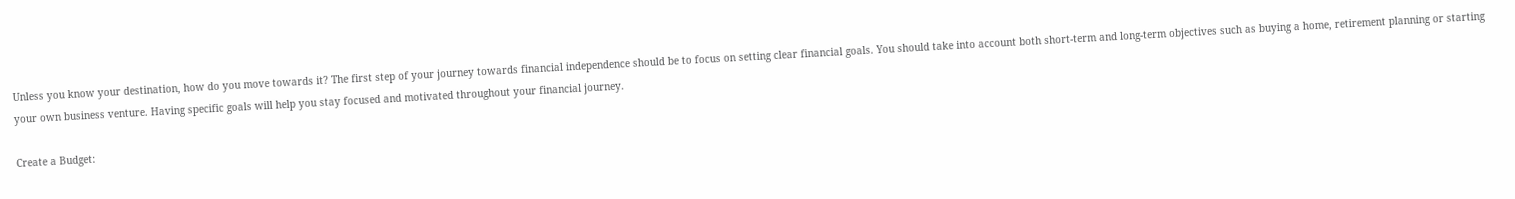Unless you know your destination, how do you move towards it? The first step of your journey towards financial independence should be to focus on setting clear financial goals. You should take into account both short-term and long-term objectives such as buying a home, retirement planning or starting your own business venture. Having specific goals will help you stay focused and motivated throughout your financial journey.

Create a Budget: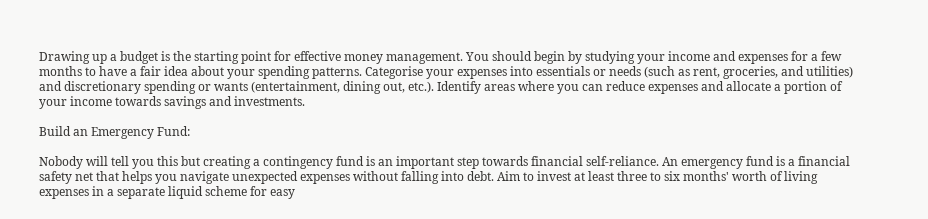Drawing up a budget is the starting point for effective money management. You should begin by studying your income and expenses for a few months to have a fair idea about your spending patterns. Categorise your expenses into essentials or needs (such as rent, groceries, and utilities) and discretionary spending or wants (entertainment, dining out, etc.). Identify areas where you can reduce expenses and allocate a portion of your income towards savings and investments.

Build an Emergency Fund:

Nobody will tell you this but creating a contingency fund is an important step towards financial self-reliance. An emergency fund is a financial safety net that helps you navigate unexpected expenses without falling into debt. Aim to invest at least three to six months' worth of living expenses in a separate liquid scheme for easy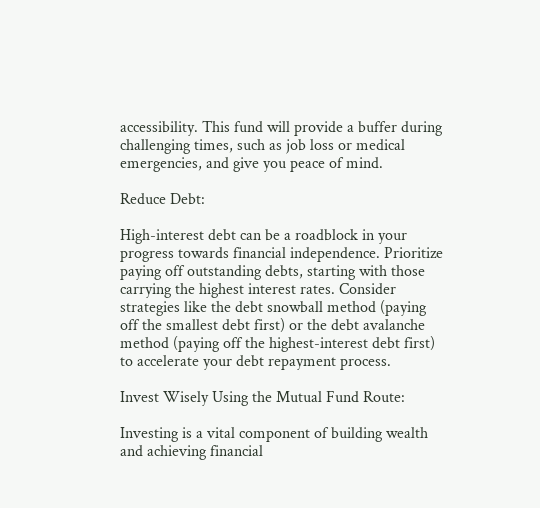accessibility. This fund will provide a buffer during challenging times, such as job loss or medical emergencies, and give you peace of mind.

Reduce Debt:

High-interest debt can be a roadblock in your progress towards financial independence. Prioritize paying off outstanding debts, starting with those carrying the highest interest rates. Consider strategies like the debt snowball method (paying off the smallest debt first) or the debt avalanche method (paying off the highest-interest debt first) to accelerate your debt repayment process.

Invest Wisely Using the Mutual Fund Route:

Investing is a vital component of building wealth and achieving financial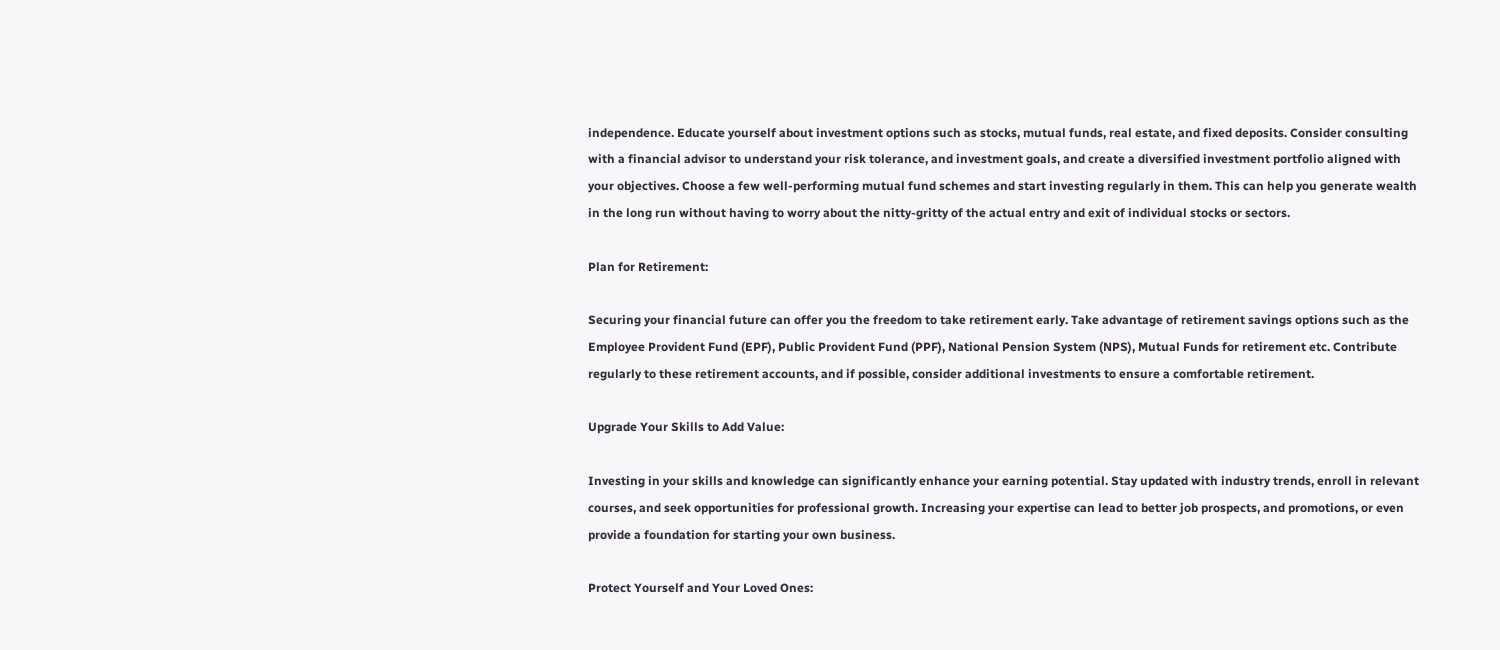independence. Educate yourself about investment options such as stocks, mutual funds, real estate, and fixed deposits. Consider consulting with a financial advisor to understand your risk tolerance, and investment goals, and create a diversified investment portfolio aligned with your objectives. Choose a few well-performing mutual fund schemes and start investing regularly in them. This can help you generate wealth in the long run without having to worry about the nitty-gritty of the actual entry and exit of individual stocks or sectors.

Plan for Retirement:

Securing your financial future can offer you the freedom to take retirement early. Take advantage of retirement savings options such as the Employee Provident Fund (EPF), Public Provident Fund (PPF), National Pension System (NPS), Mutual Funds for retirement etc. Contribute regularly to these retirement accounts, and if possible, consider additional investments to ensure a comfortable retirement.

Upgrade Your Skills to Add Value:

Investing in your skills and knowledge can significantly enhance your earning potential. Stay updated with industry trends, enroll in relevant courses, and seek opportunities for professional growth. Increasing your expertise can lead to better job prospects, and promotions, or even provide a foundation for starting your own business.

Protect Yourself and Your Loved Ones: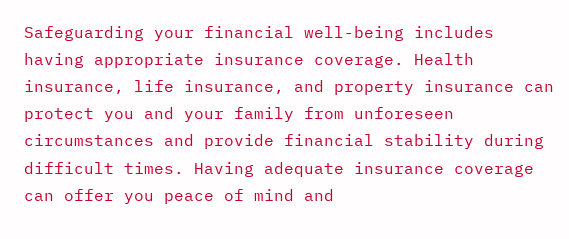Safeguarding your financial well-being includes having appropriate insurance coverage. Health insurance, life insurance, and property insurance can protect you and your family from unforeseen circumstances and provide financial stability during difficult times. Having adequate insurance coverage can offer you peace of mind and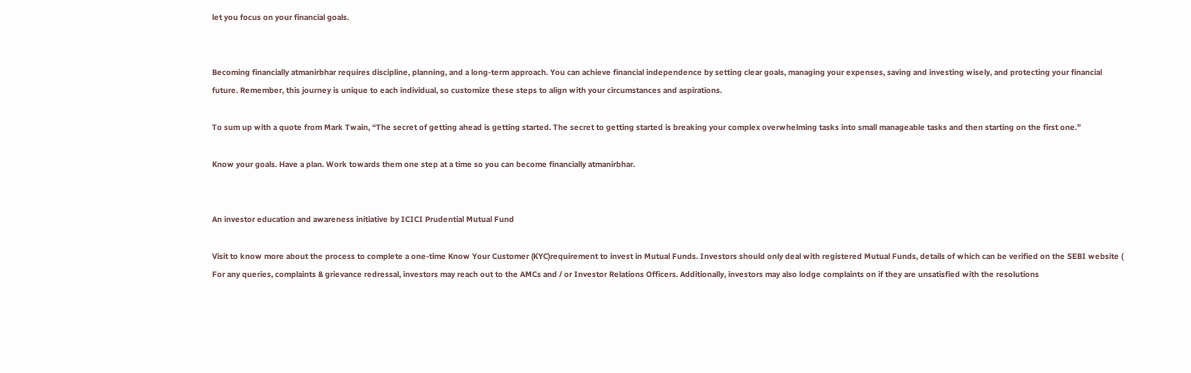let you focus on your financial goals.


Becoming financially atmanirbhar requires discipline, planning, and a long-term approach. You can achieve financial independence by setting clear goals, managing your expenses, saving and investing wisely, and protecting your financial future. Remember, this journey is unique to each individual, so customize these steps to align with your circumstances and aspirations.

To sum up with a quote from Mark Twain, “The secret of getting ahead is getting started. The secret to getting started is breaking your complex overwhelming tasks into small manageable tasks and then starting on the first one.”

Know your goals. Have a plan. Work towards them one step at a time so you can become financially atmanirbhar.


An investor education and awareness initiative by ICICI Prudential Mutual Fund

Visit to know more about the process to complete a one-time Know Your Customer (KYC)requirement to invest in Mutual Funds. Investors should only deal with registered Mutual Funds, details of which can be verified on the SEBI website ( For any queries, complaints & grievance redressal, investors may reach out to the AMCs and / or Investor Relations Officers. Additionally, investors may also lodge complaints on if they are unsatisfied with the resolutions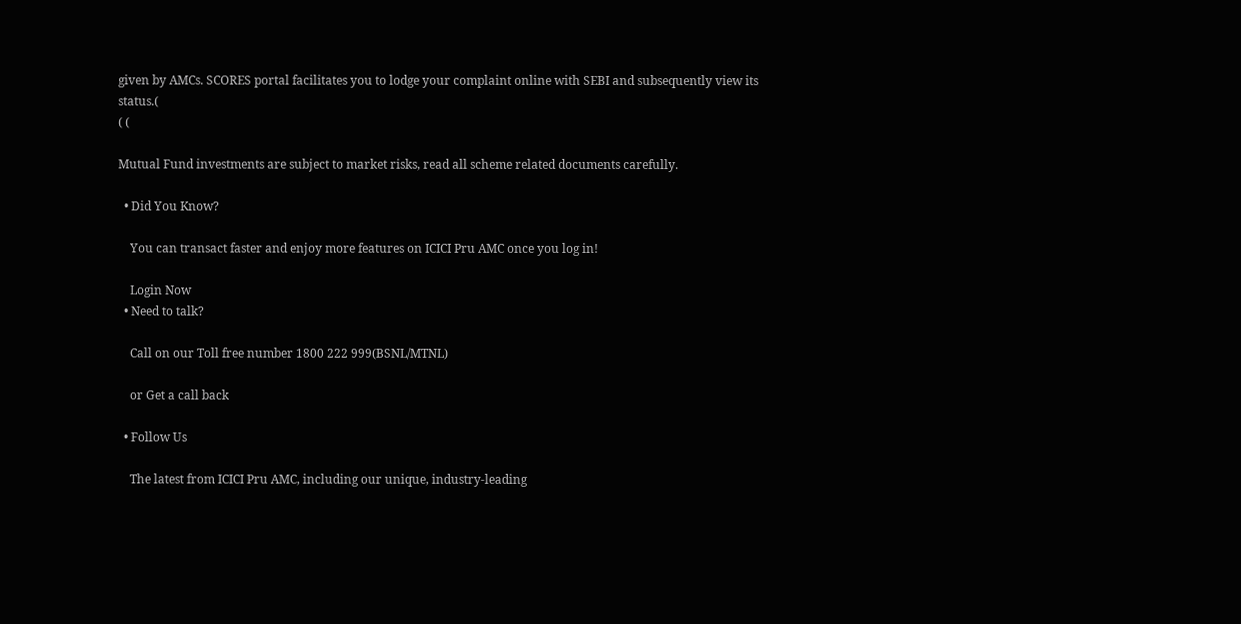given by AMCs. SCORES portal facilitates you to lodge your complaint online with SEBI and subsequently view its status.(
( (

Mutual Fund investments are subject to market risks, read all scheme related documents carefully.

  • Did You Know?

    You can transact faster and enjoy more features on ICICI Pru AMC once you log in!

    Login Now
  • Need to talk?

    Call on our Toll free number 1800 222 999(BSNL/MTNL)

    or Get a call back

  • Follow Us

    The latest from ICICI Pru AMC, including our unique, industry-leading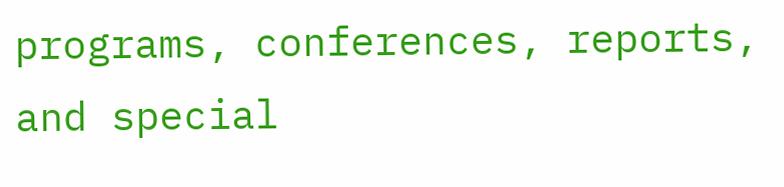programs, conferences, reports, and special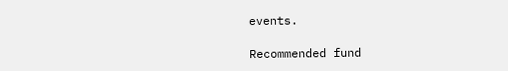events.

Recommended fund